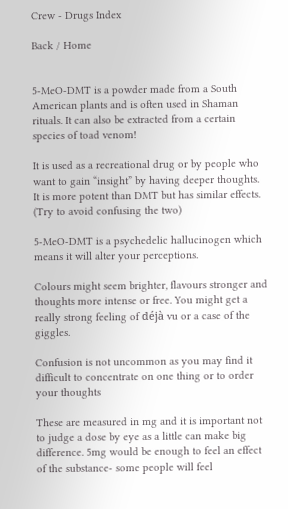Crew - Drugs Index

Back / Home


5-MeO-DMT is a powder made from a South American plants and is often used in Shaman rituals. It can also be extracted from a certain species of toad venom!

It is used as a recreational drug or by people who want to gain “insight” by having deeper thoughts. It is more potent than DMT but has similar effects. (Try to avoid confusing the two)

5-MeO-DMT is a psychedelic hallucinogen which means it will alter your perceptions.

Colours might seem brighter, flavours stronger and thoughts more intense or free. You might get a really strong feeling of déjà vu or a case of the giggles.

Confusion is not uncommon as you may find it difficult to concentrate on one thing or to order your thoughts

These are measured in mg and it is important not to judge a dose by eye as a little can make big difference. 5mg would be enough to feel an effect of the substance- some people will feel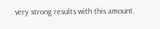very strong results with this amount.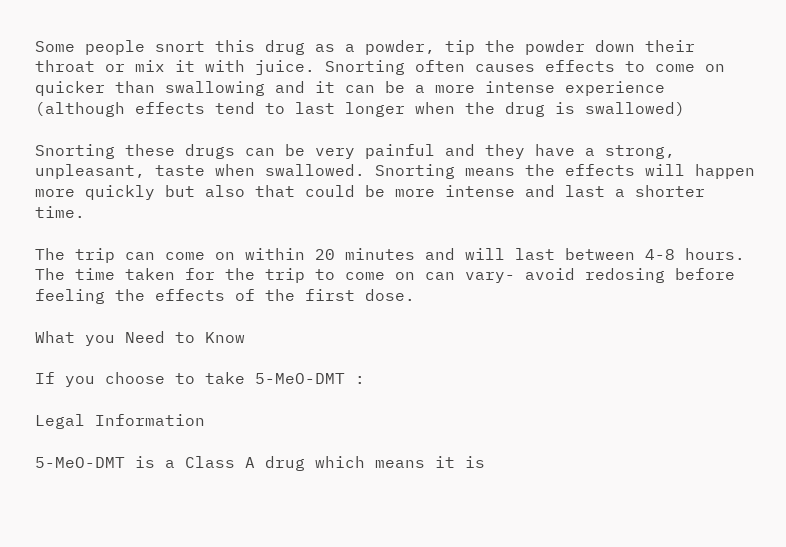Some people snort this drug as a powder, tip the powder down their throat or mix it with juice. Snorting often causes effects to come on quicker than swallowing and it can be a more intense experience (although effects tend to last longer when the drug is swallowed)

Snorting these drugs can be very painful and they have a strong, unpleasant, taste when swallowed. Snorting means the effects will happen more quickly but also that could be more intense and last a shorter time.

The trip can come on within 20 minutes and will last between 4-8 hours. The time taken for the trip to come on can vary- avoid redosing before feeling the effects of the first dose.

What you Need to Know

If you choose to take 5-MeO-DMT :

Legal Information

5-MeO-DMT is a Class A drug which means it is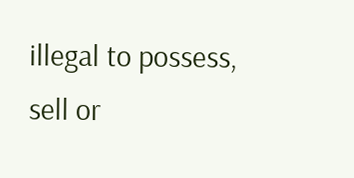illegal to possess, sell or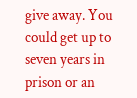give away. You could get up to seven years in prison or an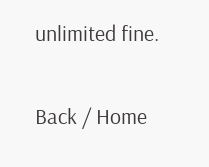unlimited fine.

Back / Home